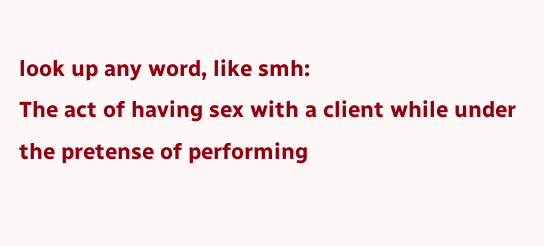look up any word, like smh:
The act of having sex with a client while under the pretense of performing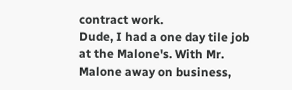contract work.
Dude, I had a one day tile job at the Malone's. With Mr. Malone away on business,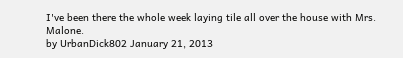I've been there the whole week laying tile all over the house with Mrs. Malone.
by UrbanDick802 January 21, 2013